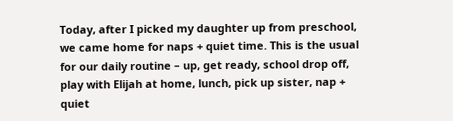Today, after I picked my daughter up from preschool, we came home for naps + quiet time. This is the usual for our daily routine – up, get ready, school drop off, play with Elijah at home, lunch, pick up sister, nap + quiet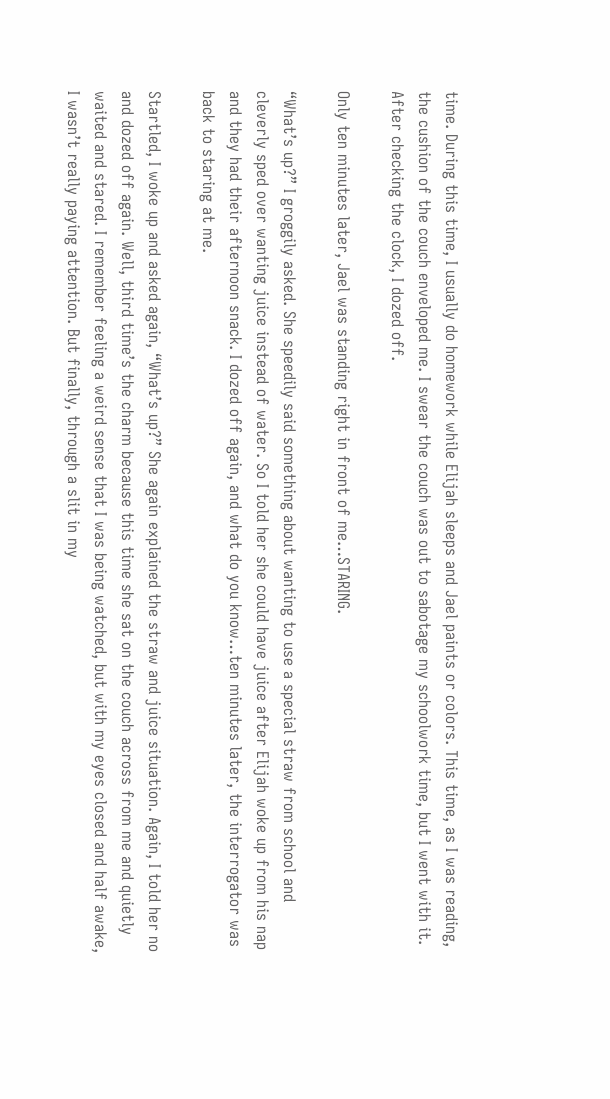time. During this time, I usually do homework while Elijah sleeps and Jael paints or colors. This time, as I was reading, the cushion of the couch enveloped me. I swear the couch was out to sabotage my schoolwork time, but I went with it. After checking the clock, I dozed off.

Only ten minutes later, Jael was standing right in front of me…STARING.

“What’s up?” I groggily asked. She speedily said something about wanting to use a special straw from school and cleverly sped over wanting juice instead of water. So I told her she could have juice after Elijah woke up from his nap and they had their afternoon snack. I dozed off again, and what do you know…ten minutes later, the interrogator was back to staring at me.

Startled, I woke up and asked again, “What’s up?” She again explained the straw and juice situation. Again, I told her no and dozed off again. Well, third time’s the charm because this time she sat on the couch across from me and quietly waited and stared. I remember feeling a weird sense that I was being watched, but with my eyes closed and half awake, I wasn’t really paying attention. But finally, through a slit in my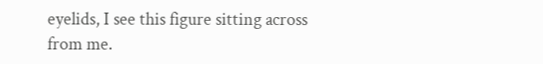eyelids, I see this figure sitting across from me.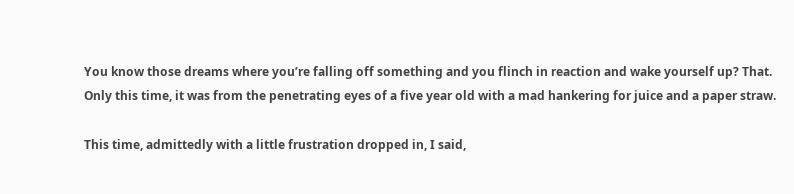You know those dreams where you’re falling off something and you flinch in reaction and wake yourself up? That. Only this time, it was from the penetrating eyes of a five year old with a mad hankering for juice and a paper straw.

This time, admittedly with a little frustration dropped in, I said,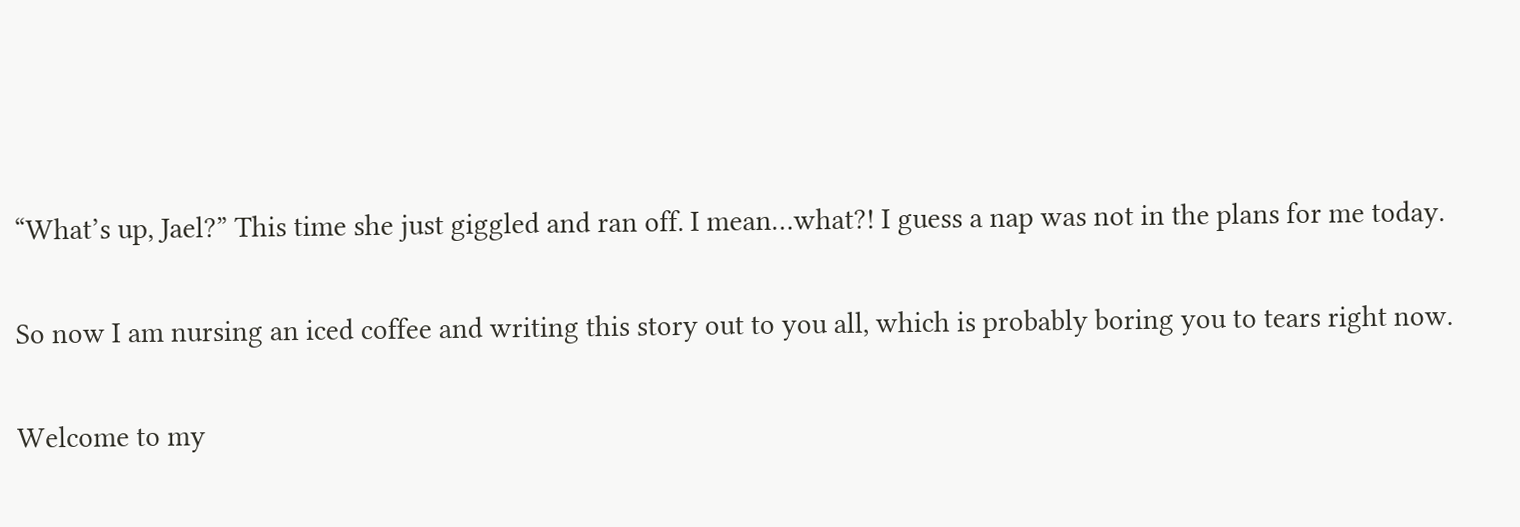“What’s up, Jael?” This time she just giggled and ran off. I mean…what?! I guess a nap was not in the plans for me today.

So now I am nursing an iced coffee and writing this story out to you all, which is probably boring you to tears right now.

Welcome to my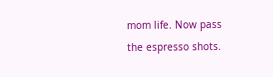mom life. Now pass the espresso shots.